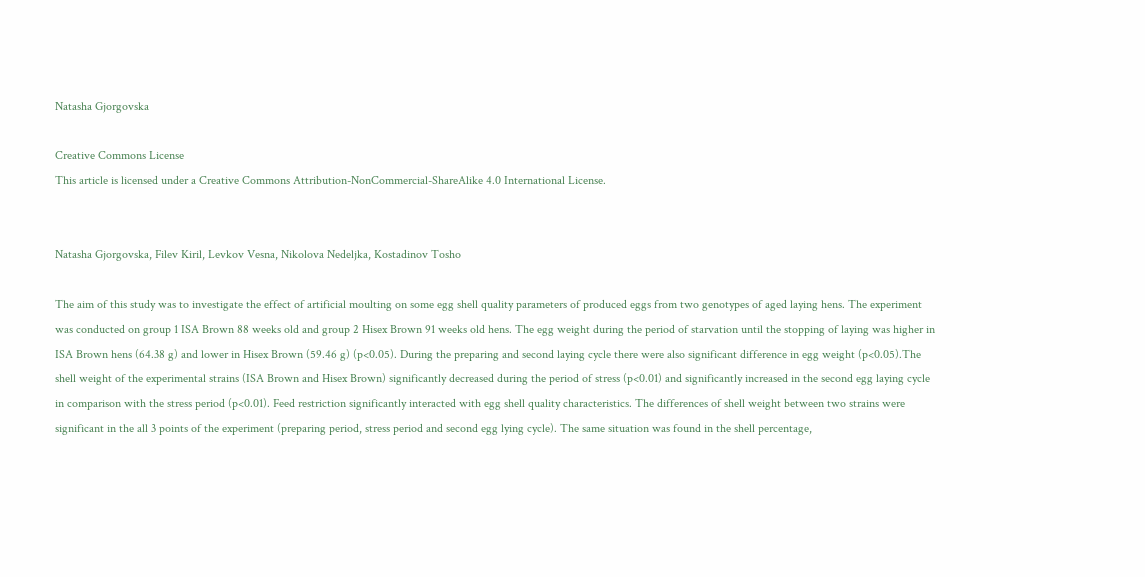Natasha Gjorgovska

Creative Commons License
This article is licensed under a Creative Commons Attribution-NonCommercial-ShareAlike 4.0 International License.


Natasha Gjorgovska, Filev Kiril, Levkov Vesna, Nikolova Nedeljka, Kostadinov Tosho

The aim of this study was to investigate the effect of artificial moulting on some egg shell quality parameters of produced eggs from two genotypes of aged laying hens. The experiment was conducted on group 1 ISA Brown 88 weeks old and group 2 Hisex Brown 91 weeks old hens. The egg weight during the period of starvation until the stopping of laying was higher in ISA Brown hens (64.38 g) and lower in Hisex Brown (59.46 g) (p<0.05). During the preparing and second laying cycle there were also significant difference in egg weight (p<0.05).The shell weight of the experimental strains (ISA Brown and Hisex Brown) significantly decreased during the period of stress (p<0.01) and significantly increased in the second egg laying cycle in comparison with the stress period (p<0.01). Feed restriction significantly interacted with egg shell quality characteristics. The differences of shell weight between two strains were significant in the all 3 points of the experiment (preparing period, stress period and second egg lying cycle). The same situation was found in the shell percentage,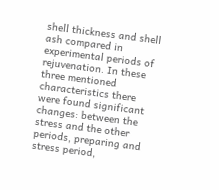shell thickness and shell ash compared in experimental periods of rejuvenation. In these three mentioned characteristics there were found significant changes: between the stress and the other periods, preparing and stress period,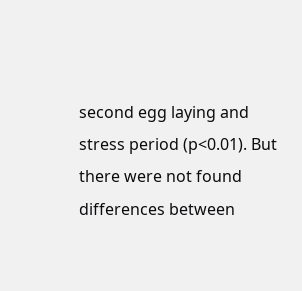second egg laying and stress period (p<0.01). But there were not found differences between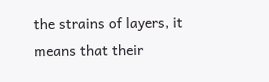the strains of layers, it means that their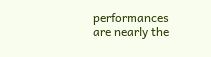performances are nearly the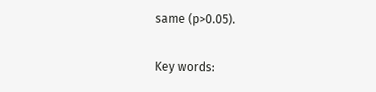same (p>0.05).

Key words: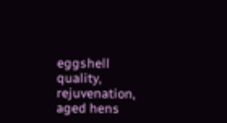eggshell quality, rejuvenation, aged hens